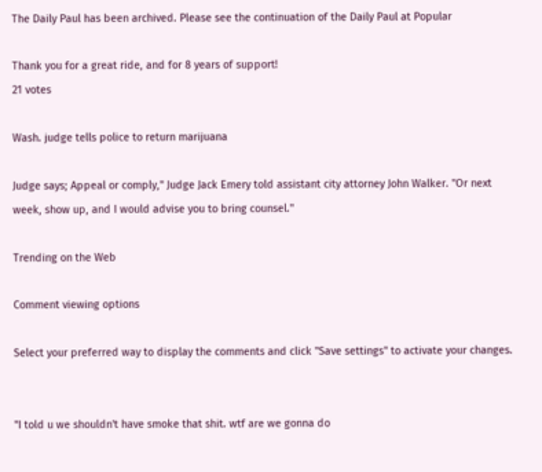The Daily Paul has been archived. Please see the continuation of the Daily Paul at Popular

Thank you for a great ride, and for 8 years of support!
21 votes

Wash. judge tells police to return marijuana

Judge says; Appeal or comply," Judge Jack Emery told assistant city attorney John Walker. "Or next week, show up, and I would advise you to bring counsel."

Trending on the Web

Comment viewing options

Select your preferred way to display the comments and click "Save settings" to activate your changes.


"I told u we shouldn't have smoke that shit. wtf are we gonna do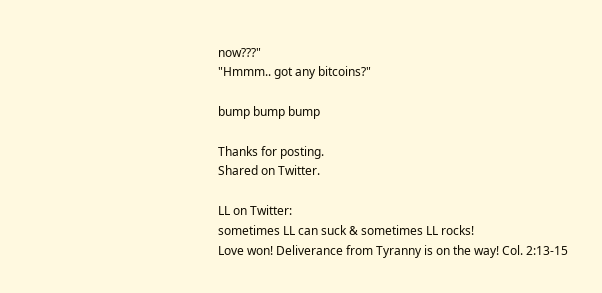now???"
"Hmmm.. got any bitcoins?"

bump bump bump

Thanks for posting.
Shared on Twitter.

LL on Twitter:
sometimes LL can suck & sometimes LL rocks!
Love won! Deliverance from Tyranny is on the way! Col. 2:13-15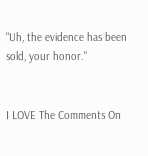"Uh, the evidence has been sold, your honor."


I LOVE The Comments On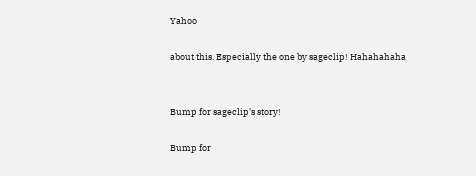Yahoo

about this. Especially the one by sageclip! Hahahahaha


Bump for sageclip's story!

Bump for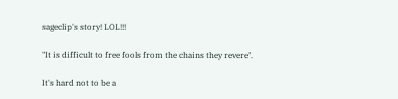sageclip's story! LOL!!!

"It is difficult to free fools from the chains they revere".

It's hard not to be a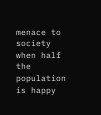menace to society when half the population is happy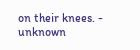on their knees. - unknown